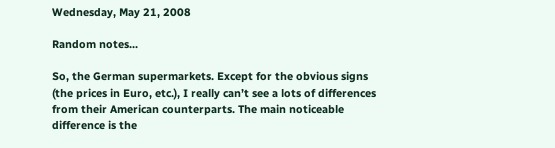Wednesday, May 21, 2008

Random notes...

So, the German supermarkets. Except for the obvious signs (the prices in Euro, etc.), I really can’t see a lots of differences from their American counterparts. The main noticeable difference is the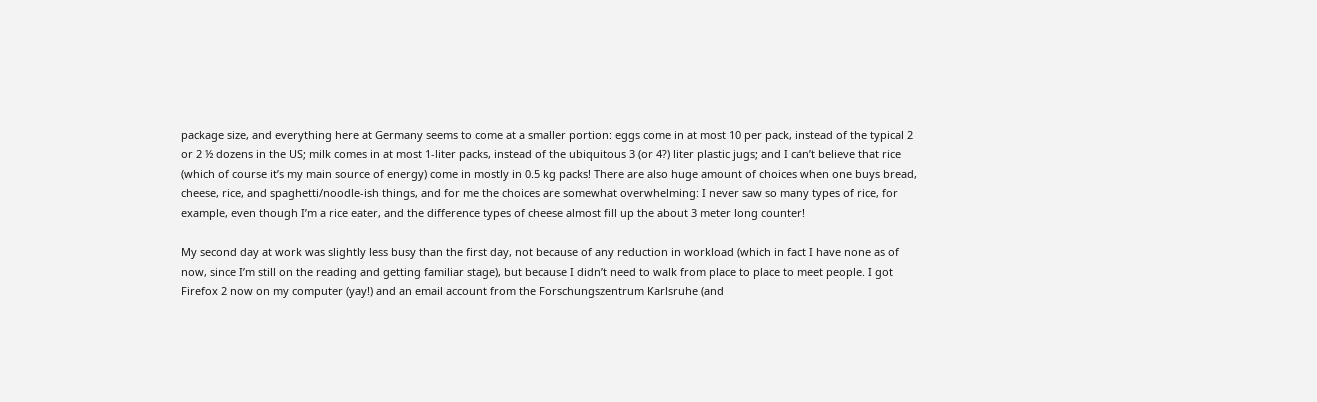package size, and everything here at Germany seems to come at a smaller portion: eggs come in at most 10 per pack, instead of the typical 2 or 2 ½ dozens in the US; milk comes in at most 1-liter packs, instead of the ubiquitous 3 (or 4?) liter plastic jugs; and I can’t believe that rice (which of course it’s my main source of energy) come in mostly in 0.5 kg packs! There are also huge amount of choices when one buys bread, cheese, rice, and spaghetti/noodle-ish things, and for me the choices are somewhat overwhelming: I never saw so many types of rice, for example, even though I’m a rice eater, and the difference types of cheese almost fill up the about 3 meter long counter!

My second day at work was slightly less busy than the first day, not because of any reduction in workload (which in fact I have none as of now, since I’m still on the reading and getting familiar stage), but because I didn’t need to walk from place to place to meet people. I got Firefox 2 now on my computer (yay!) and an email account from the Forschungszentrum Karlsruhe (and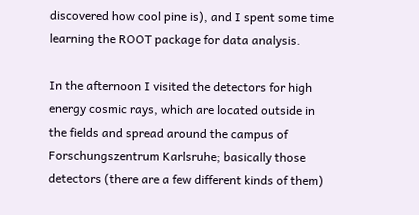discovered how cool pine is), and I spent some time learning the ROOT package for data analysis.

In the afternoon I visited the detectors for high energy cosmic rays, which are located outside in the fields and spread around the campus of Forschungszentrum Karlsruhe; basically those detectors (there are a few different kinds of them)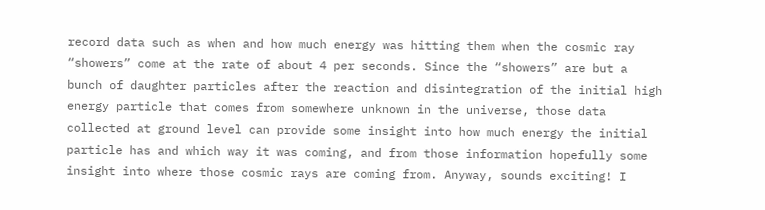record data such as when and how much energy was hitting them when the cosmic ray “showers” come at the rate of about 4 per seconds. Since the “showers” are but a bunch of daughter particles after the reaction and disintegration of the initial high energy particle that comes from somewhere unknown in the universe, those data collected at ground level can provide some insight into how much energy the initial particle has and which way it was coming, and from those information hopefully some insight into where those cosmic rays are coming from. Anyway, sounds exciting! I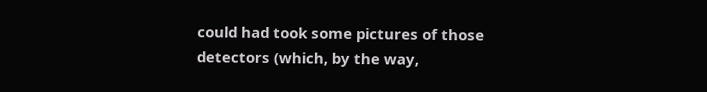could had took some pictures of those detectors (which, by the way,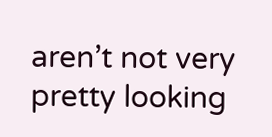aren’t not very pretty looking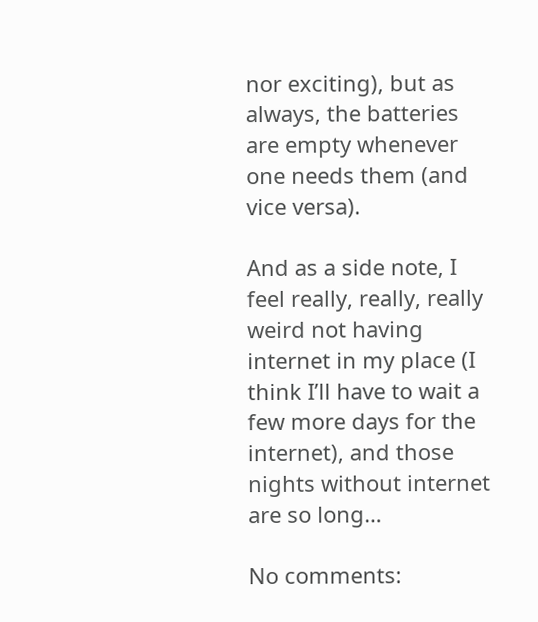nor exciting), but as always, the batteries are empty whenever one needs them (and vice versa).

And as a side note, I feel really, really, really weird not having internet in my place (I think I’ll have to wait a few more days for the internet), and those nights without internet are so long…

No comments: